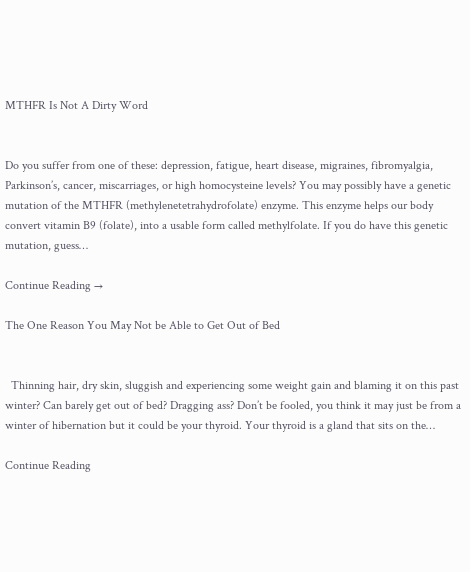MTHFR Is Not A Dirty Word


Do you suffer from one of these: depression, fatigue, heart disease, migraines, fibromyalgia, Parkinson’s, cancer, miscarriages, or high homocysteine levels? You may possibly have a genetic mutation of the MTHFR (methylenetetrahydrofolate) enzyme. This enzyme helps our body convert vitamin B9 (folate), into a usable form called methylfolate. If you do have this genetic mutation, guess…

Continue Reading →

The One Reason You May Not be Able to Get Out of Bed


  Thinning hair, dry skin, sluggish and experiencing some weight gain and blaming it on this past winter? Can barely get out of bed? Dragging ass? Don’t be fooled, you think it may just be from a winter of hibernation but it could be your thyroid. Your thyroid is a gland that sits on the…

Continue Reading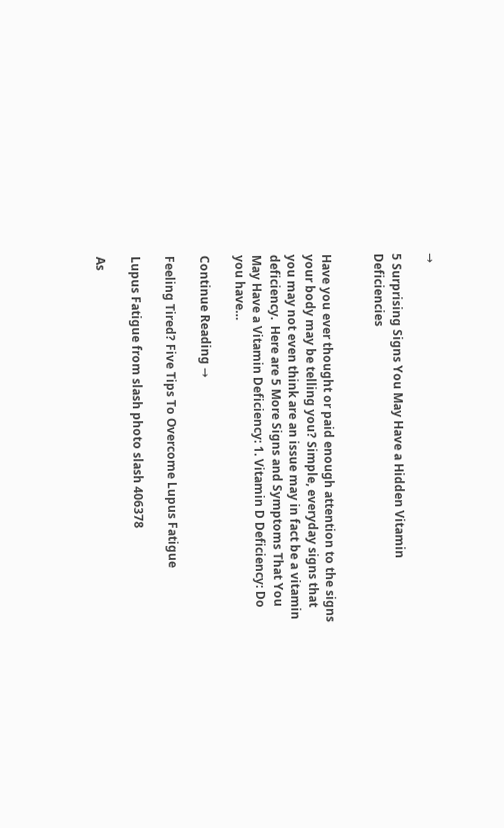→

5 Surprising Signs You May Have a Hidden Vitamin Deficiencies


Have you ever thought or paid enough attention to the signs your body may be telling you? Simple, everyday signs that you may not even think are an issue may in fact be a vitamin deficiency.  Here are 5 More Signs and Symptoms That You May Have a Vitamin Deficiency: 1. Vitamin D Deficiency: Do you have…

Continue Reading →

Feeling Tired? Five Tips To Overcome Lupus Fatigue

Lupus Fatigue from slash photo slash 406378

As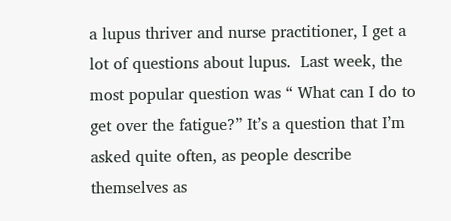a lupus thriver and nurse practitioner, I get a lot of questions about lupus.  Last week, the most popular question was “ What can I do to get over the fatigue?” It’s a question that I’m asked quite often, as people describe themselves as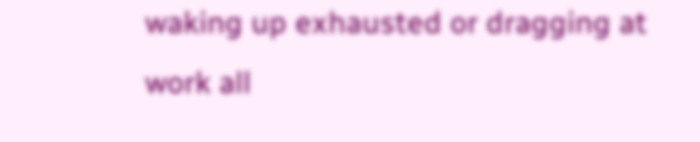waking up exhausted or dragging at work all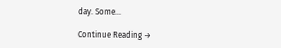day. Some…

Continue Reading →